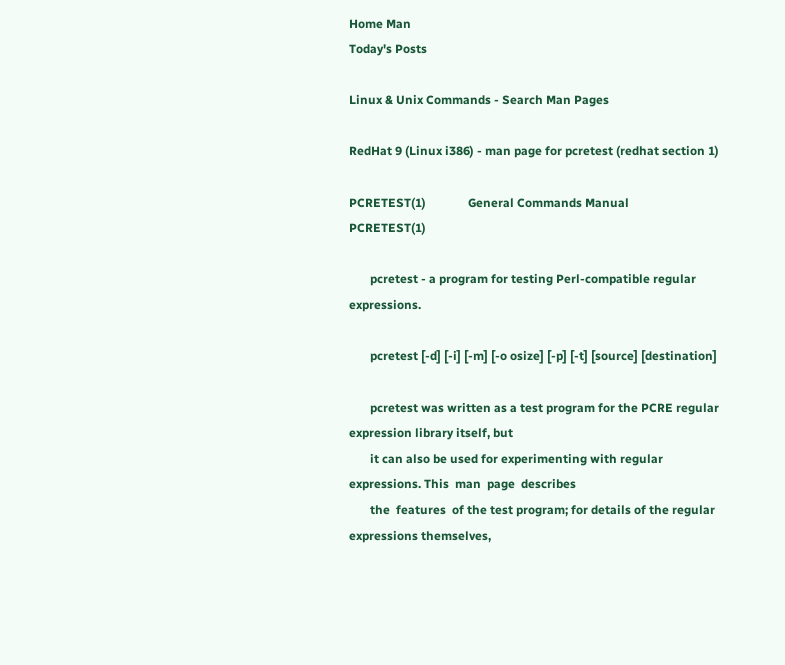Home Man
Today's Posts

Linux & Unix Commands - Search Man Pages

RedHat 9 (Linux i386) - man page for pcretest (redhat section 1)

PCRETEST(1)              General Commands Manual                  PCRETEST(1)

       pcretest - a program for testing Perl-compatible regular expressions.

       pcretest [-d] [-i] [-m] [-o osize] [-p] [-t] [source] [destination]

       pcretest was written as a test program for the PCRE regular expression library itself, but
       it can also be used for experimenting with regular expressions. This  man  page  describes
       the  features  of the test program; for details of the regular expressions themselves,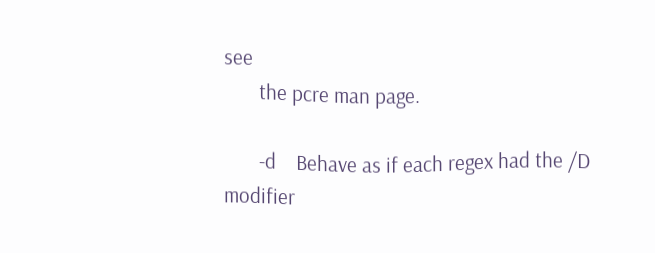see
       the pcre man page.

       -d    Behave as if each regex had the /D modifier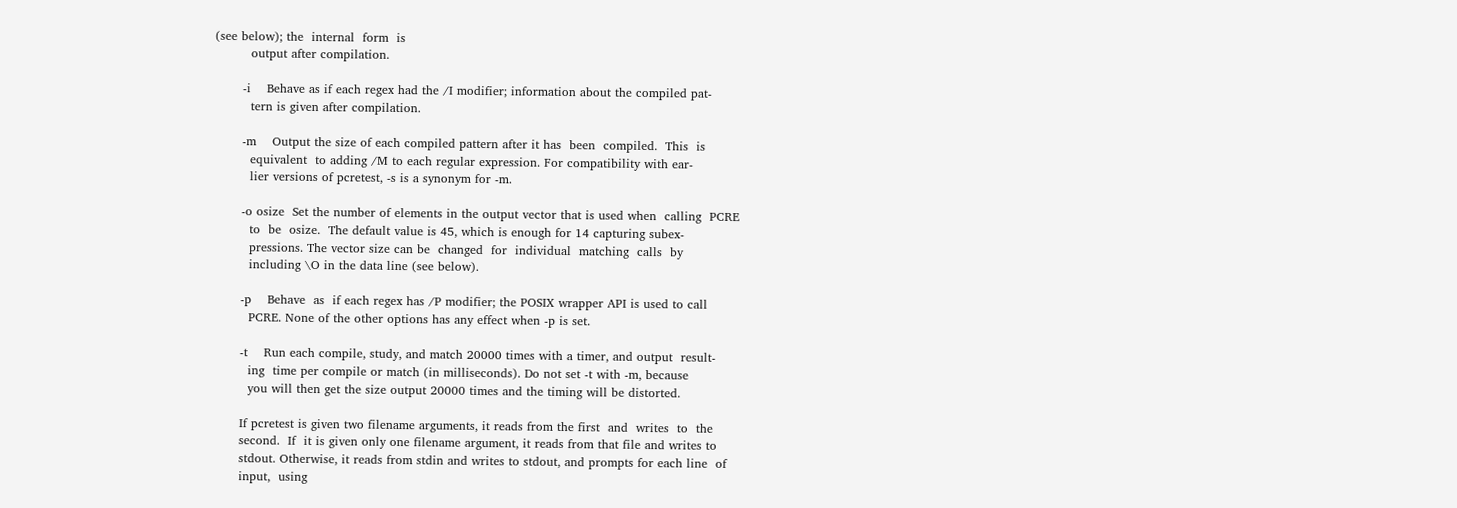(see below); the  internal  form  is
         output after compilation.

       -i    Behave as if each regex had the /I modifier; information about the compiled pat-
         tern is given after compilation.

       -m    Output the size of each compiled pattern after it has  been  compiled.  This  is
         equivalent  to adding /M to each regular expression. For compatibility with ear-
         lier versions of pcretest, -s is a synonym for -m.

       -o osize  Set the number of elements in the output vector that is used when  calling  PCRE
         to  be  osize.  The default value is 45, which is enough for 14 capturing subex-
         pressions. The vector size can be  changed  for  individual  matching  calls  by
         including \O in the data line (see below).

       -p    Behave  as  if each regex has /P modifier; the POSIX wrapper API is used to call
         PCRE. None of the other options has any effect when -p is set.

       -t    Run each compile, study, and match 20000 times with a timer, and output  result-
         ing  time per compile or match (in milliseconds). Do not set -t with -m, because
         you will then get the size output 20000 times and the timing will be distorted.

       If pcretest is given two filename arguments, it reads from the first  and  writes  to  the
       second.  If  it is given only one filename argument, it reads from that file and writes to
       stdout. Otherwise, it reads from stdin and writes to stdout, and prompts for each line  of
       input,  using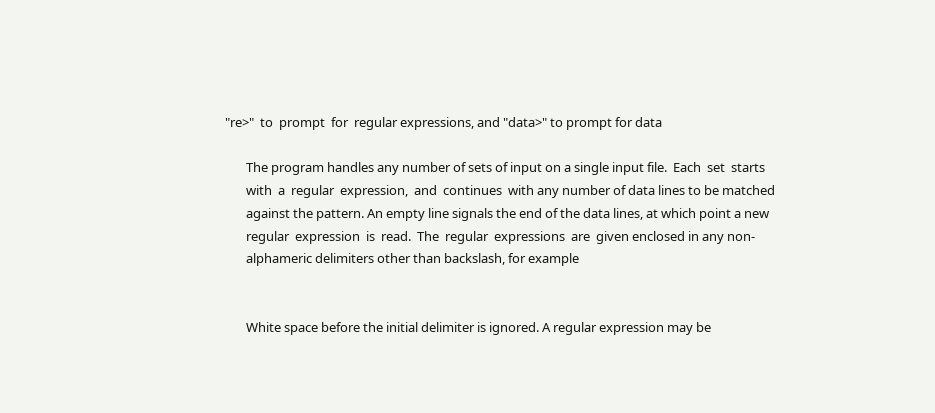"re>"  to  prompt  for  regular expressions, and "data>" to prompt for data

       The program handles any number of sets of input on a single input file.  Each  set  starts
       with  a  regular  expression,  and  continues  with any number of data lines to be matched
       against the pattern. An empty line signals the end of the data lines, at which point a new
       regular  expression  is  read.  The  regular  expressions  are  given enclosed in any non-
       alphameric delimiters other than backslash, for example


       White space before the initial delimiter is ignored. A regular expression may be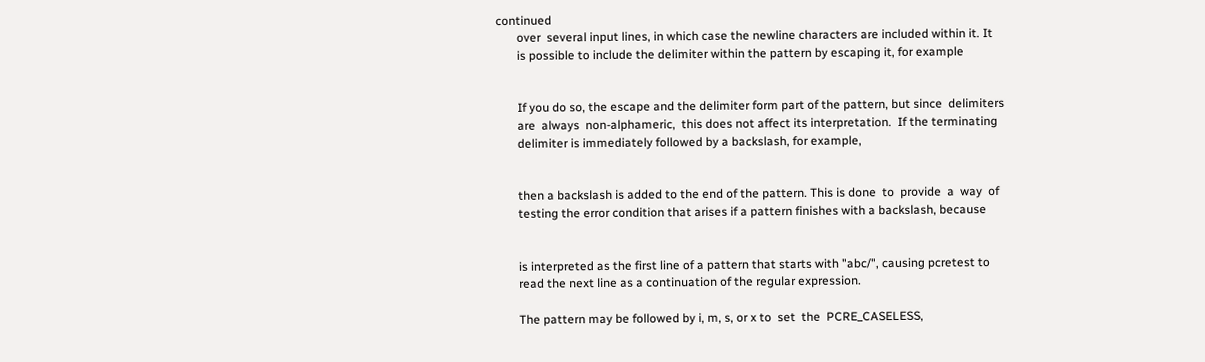continued
       over  several input lines, in which case the newline characters are included within it. It
       is possible to include the delimiter within the pattern by escaping it, for example


       If you do so, the escape and the delimiter form part of the pattern, but since  delimiters
       are  always  non-alphameric,  this does not affect its interpretation.  If the terminating
       delimiter is immediately followed by a backslash, for example,


       then a backslash is added to the end of the pattern. This is done  to  provide  a  way  of
       testing the error condition that arises if a pattern finishes with a backslash, because


       is interpreted as the first line of a pattern that starts with "abc/", causing pcretest to
       read the next line as a continuation of the regular expression.

       The pattern may be followed by i, m, s, or x to  set  the  PCRE_CASELESS,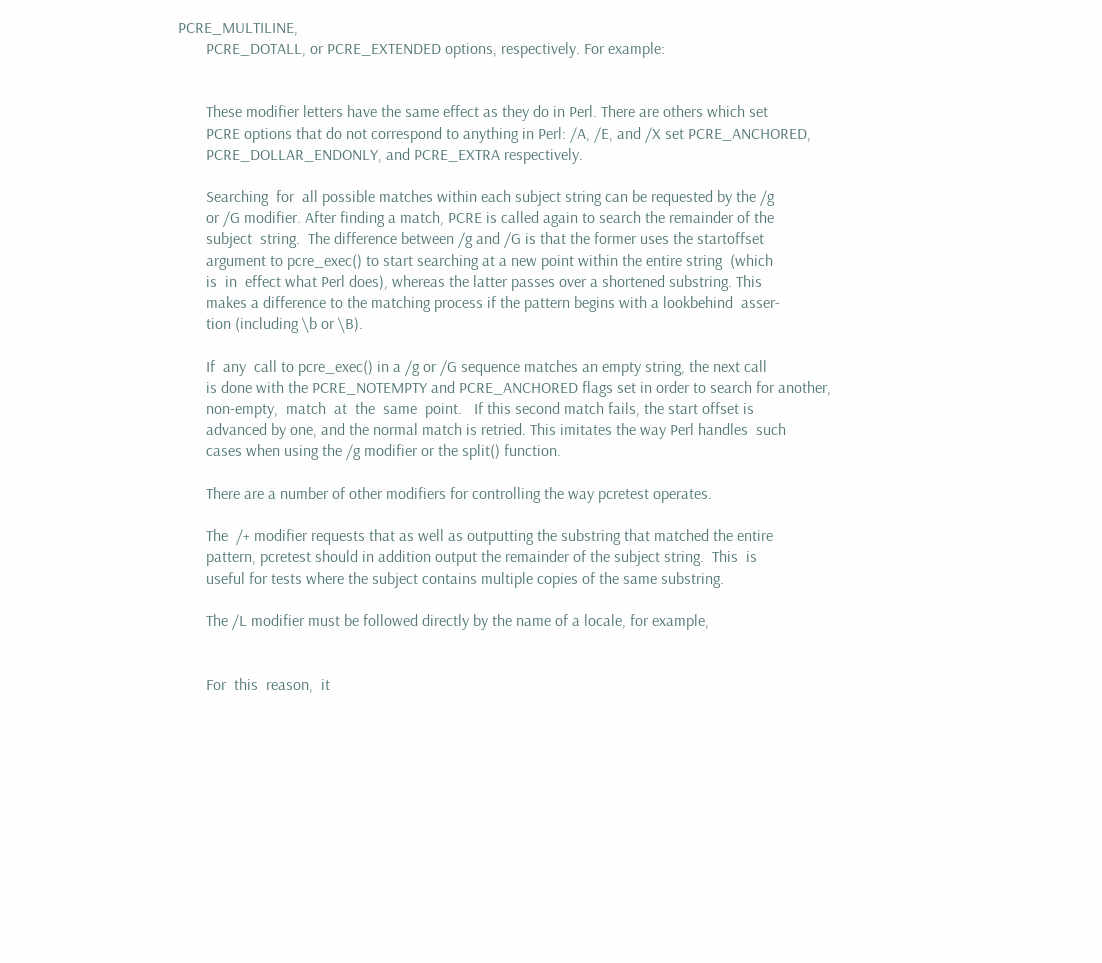PCRE_MULTILINE,
       PCRE_DOTALL, or PCRE_EXTENDED options, respectively. For example:


       These modifier letters have the same effect as they do in Perl. There are others which set
       PCRE options that do not correspond to anything in Perl: /A, /E, and /X set PCRE_ANCHORED,
       PCRE_DOLLAR_ENDONLY, and PCRE_EXTRA respectively.

       Searching  for  all possible matches within each subject string can be requested by the /g
       or /G modifier. After finding a match, PCRE is called again to search the remainder of the
       subject  string.  The difference between /g and /G is that the former uses the startoffset
       argument to pcre_exec() to start searching at a new point within the entire string  (which
       is  in  effect what Perl does), whereas the latter passes over a shortened substring. This
       makes a difference to the matching process if the pattern begins with a lookbehind  asser-
       tion (including \b or \B).

       If  any  call to pcre_exec() in a /g or /G sequence matches an empty string, the next call
       is done with the PCRE_NOTEMPTY and PCRE_ANCHORED flags set in order to search for another,
       non-empty,  match  at  the  same  point.   If this second match fails, the start offset is
       advanced by one, and the normal match is retried. This imitates the way Perl handles  such
       cases when using the /g modifier or the split() function.

       There are a number of other modifiers for controlling the way pcretest operates.

       The  /+ modifier requests that as well as outputting the substring that matched the entire
       pattern, pcretest should in addition output the remainder of the subject string.  This  is
       useful for tests where the subject contains multiple copies of the same substring.

       The /L modifier must be followed directly by the name of a locale, for example,


       For  this  reason,  it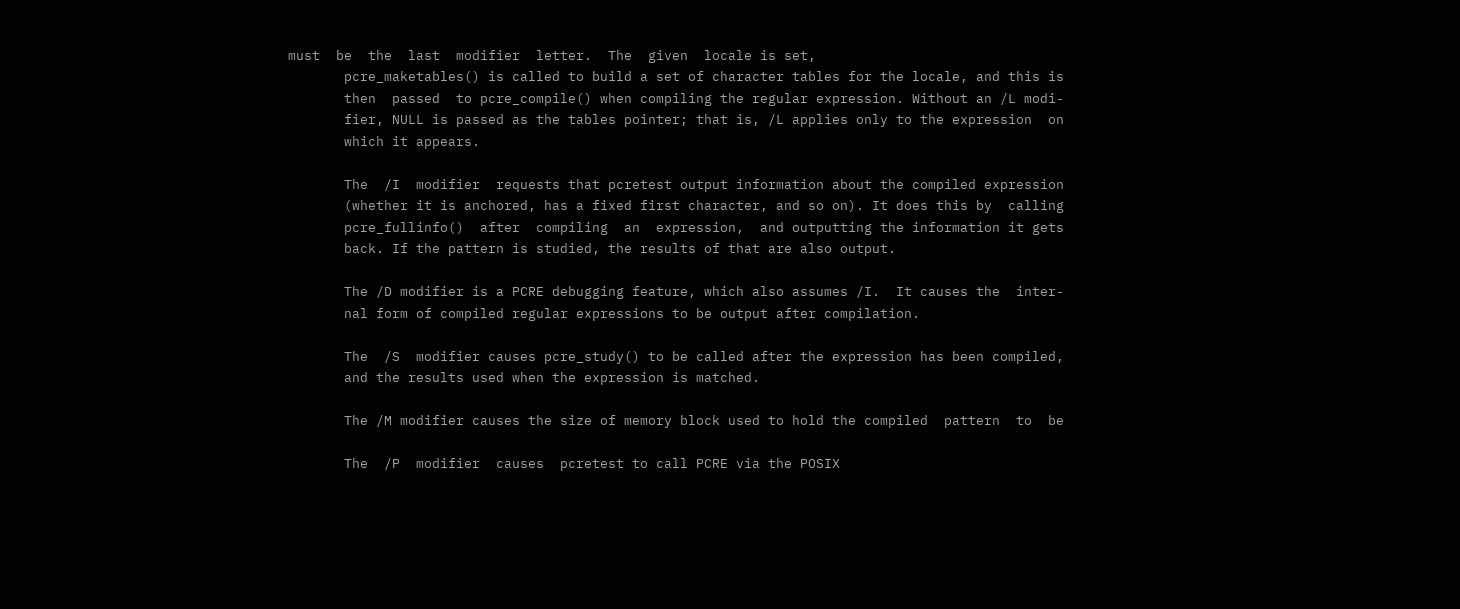must  be  the  last  modifier  letter.  The  given  locale is set,
       pcre_maketables() is called to build a set of character tables for the locale, and this is
       then  passed  to pcre_compile() when compiling the regular expression. Without an /L modi-
       fier, NULL is passed as the tables pointer; that is, /L applies only to the expression  on
       which it appears.

       The  /I  modifier  requests that pcretest output information about the compiled expression
       (whether it is anchored, has a fixed first character, and so on). It does this by  calling
       pcre_fullinfo()  after  compiling  an  expression,  and outputting the information it gets
       back. If the pattern is studied, the results of that are also output.

       The /D modifier is a PCRE debugging feature, which also assumes /I.  It causes the  inter-
       nal form of compiled regular expressions to be output after compilation.

       The  /S  modifier causes pcre_study() to be called after the expression has been compiled,
       and the results used when the expression is matched.

       The /M modifier causes the size of memory block used to hold the compiled  pattern  to  be

       The  /P  modifier  causes  pcretest to call PCRE via the POSIX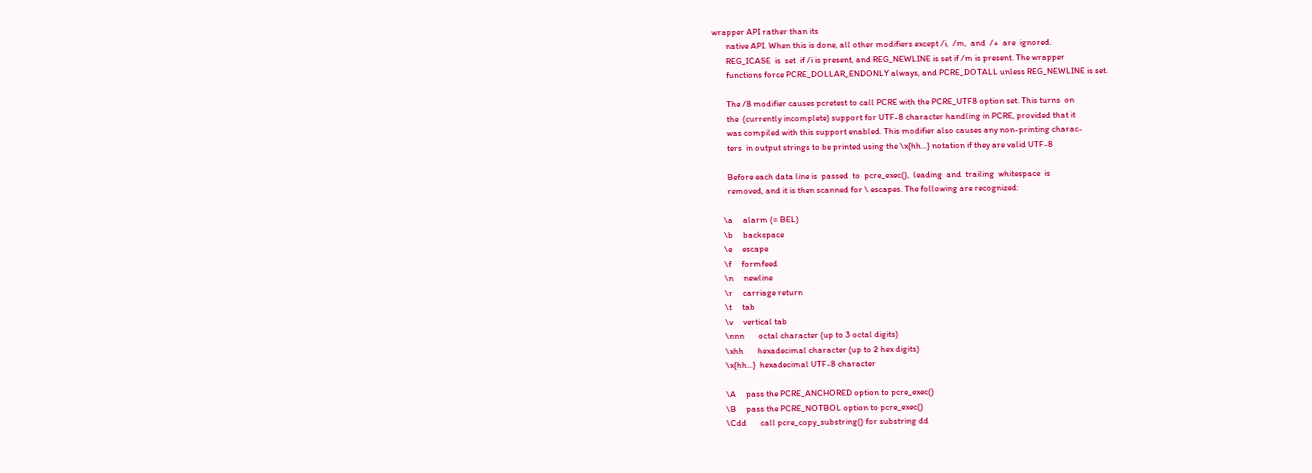wrapper API rather than its
       native API. When this is done, all other modifiers except /i,  /m,  and  /+  are  ignored.
       REG_ICASE  is  set  if /i is present, and REG_NEWLINE is set if /m is present. The wrapper
       functions force PCRE_DOLLAR_ENDONLY always, and PCRE_DOTALL unless REG_NEWLINE is set.

       The /8 modifier causes pcretest to call PCRE with the PCRE_UTF8 option set. This turns  on
       the  (currently incomplete) support for UTF-8 character handling in PCRE, provided that it
       was compiled with this support enabled. This modifier also causes any non-printing charac-
       ters  in output strings to be printed using the \x{hh...} notation if they are valid UTF-8

       Before each data line is  passed  to  pcre_exec(),  leading  and  trailing  whitespace  is
       removed, and it is then scanned for \ escapes. The following are recognized:

     \a     alarm (= BEL)
     \b     backspace
     \e     escape
     \f     formfeed
     \n     newline
     \r     carriage return
     \t     tab
     \v     vertical tab
     \nnn       octal character (up to 3 octal digits)
     \xhh       hexadecimal character (up to 2 hex digits)
     \x{hh...}  hexadecimal UTF-8 character

     \A     pass the PCRE_ANCHORED option to pcre_exec()
     \B     pass the PCRE_NOTBOL option to pcre_exec()
     \Cdd       call pcre_copy_substring() for substring dd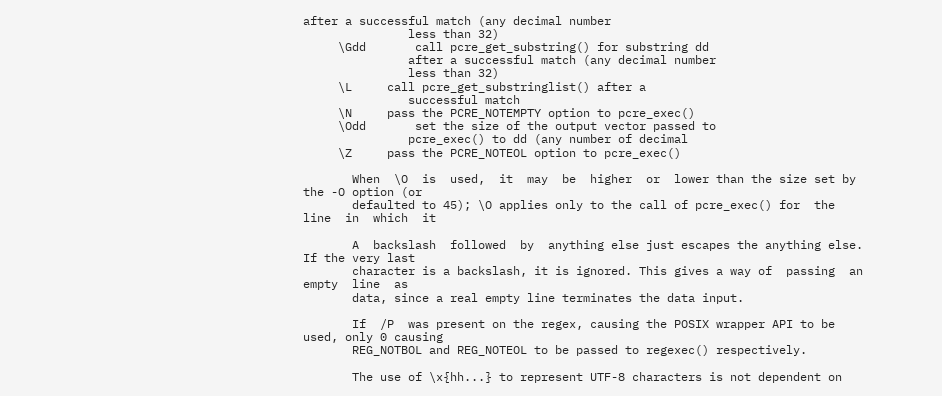after a successful match (any decimal number
               less than 32)
     \Gdd       call pcre_get_substring() for substring dd
               after a successful match (any decimal number
               less than 32)
     \L     call pcre_get_substringlist() after a
               successful match
     \N     pass the PCRE_NOTEMPTY option to pcre_exec()
     \Odd       set the size of the output vector passed to
               pcre_exec() to dd (any number of decimal
     \Z     pass the PCRE_NOTEOL option to pcre_exec()

       When  \O  is  used,  it  may  be  higher  or  lower than the size set by the -O option (or
       defaulted to 45); \O applies only to the call of pcre_exec() for  the  line  in  which  it

       A  backslash  followed  by  anything else just escapes the anything else. If the very last
       character is a backslash, it is ignored. This gives a way of  passing  an  empty  line  as
       data, since a real empty line terminates the data input.

       If  /P  was present on the regex, causing the POSIX wrapper API to be used, only 0 causing
       REG_NOTBOL and REG_NOTEOL to be passed to regexec() respectively.

       The use of \x{hh...} to represent UTF-8 characters is not dependent on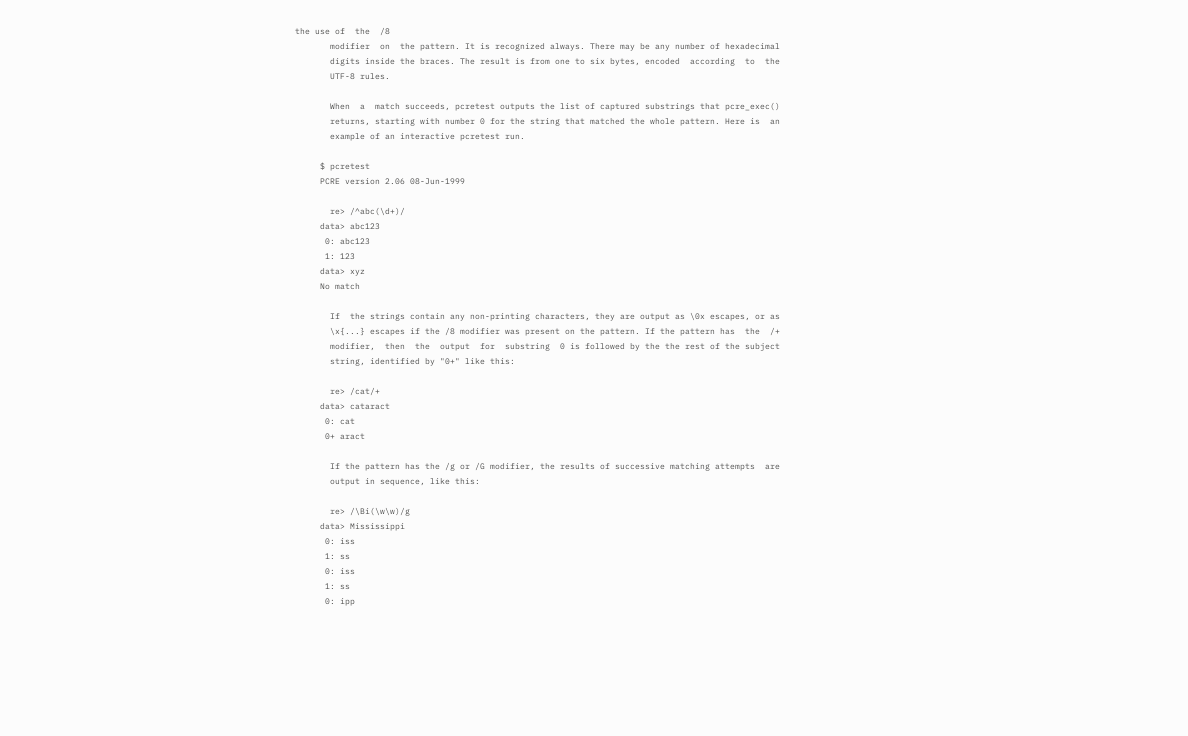the use of  the  /8
       modifier  on  the pattern. It is recognized always. There may be any number of hexadecimal
       digits inside the braces. The result is from one to six bytes, encoded  according  to  the
       UTF-8 rules.

       When  a  match succeeds, pcretest outputs the list of captured substrings that pcre_exec()
       returns, starting with number 0 for the string that matched the whole pattern. Here is  an
       example of an interactive pcretest run.

     $ pcretest
     PCRE version 2.06 08-Jun-1999

       re> /^abc(\d+)/
     data> abc123
      0: abc123
      1: 123
     data> xyz
     No match

       If  the strings contain any non-printing characters, they are output as \0x escapes, or as
       \x{...} escapes if the /8 modifier was present on the pattern. If the pattern has  the  /+
       modifier,  then  the  output  for  substring  0 is followed by the the rest of the subject
       string, identified by "0+" like this:

       re> /cat/+
     data> cataract
      0: cat
      0+ aract

       If the pattern has the /g or /G modifier, the results of successive matching attempts  are
       output in sequence, like this:

       re> /\Bi(\w\w)/g
     data> Mississippi
      0: iss
      1: ss
      0: iss
      1: ss
      0: ipp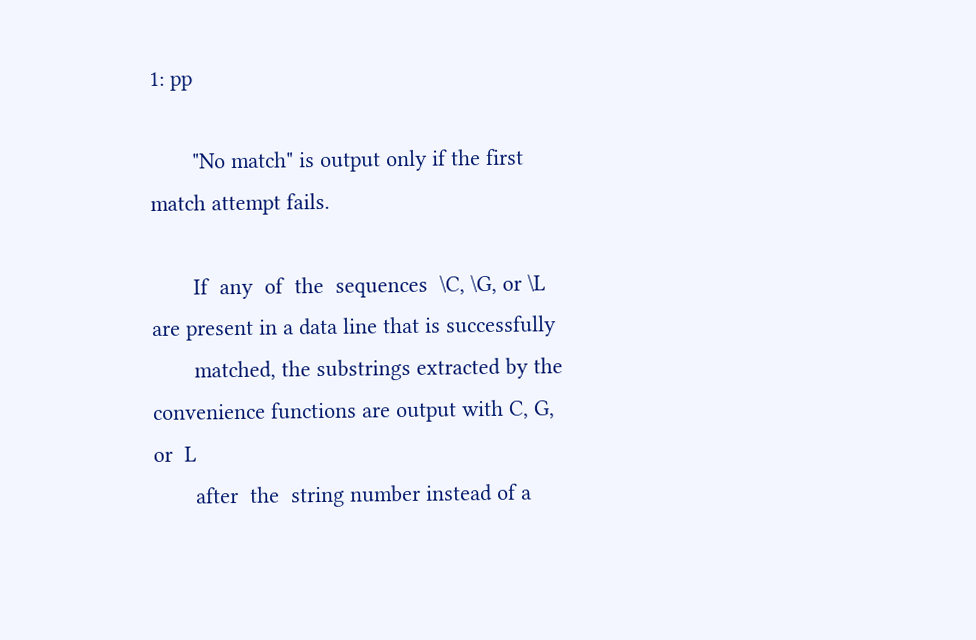1: pp

       "No match" is output only if the first match attempt fails.

       If  any  of  the  sequences  \C, \G, or \L are present in a data line that is successfully
       matched, the substrings extracted by the convenience functions are output with C, G, or  L
       after  the  string number instead of a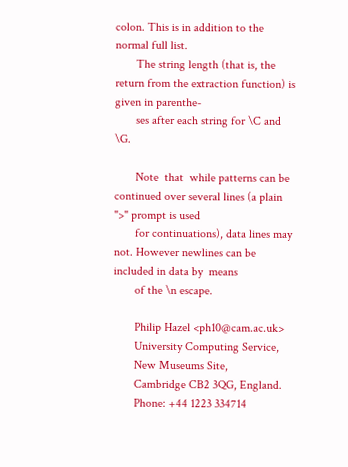colon. This is in addition to the normal full list.
       The string length (that is, the return from the extraction function) is given in parenthe-
       ses after each string for \C and \G.

       Note  that  while patterns can be continued over several lines (a plain ">" prompt is used
       for continuations), data lines may not. However newlines can be included in data by  means
       of the \n escape.

       Philip Hazel <ph10@cam.ac.uk>
       University Computing Service,
       New Museums Site,
       Cambridge CB2 3QG, England.
       Phone: +44 1223 334714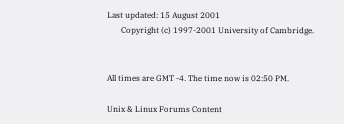Last updated: 15 August 2001
       Copyright (c) 1997-2001 University of Cambridge.


All times are GMT -4. The time now is 02:50 PM.

Unix & Linux Forums Content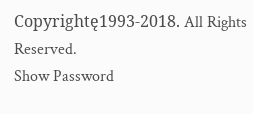Copyrightę1993-2018. All Rights Reserved.
Show Password